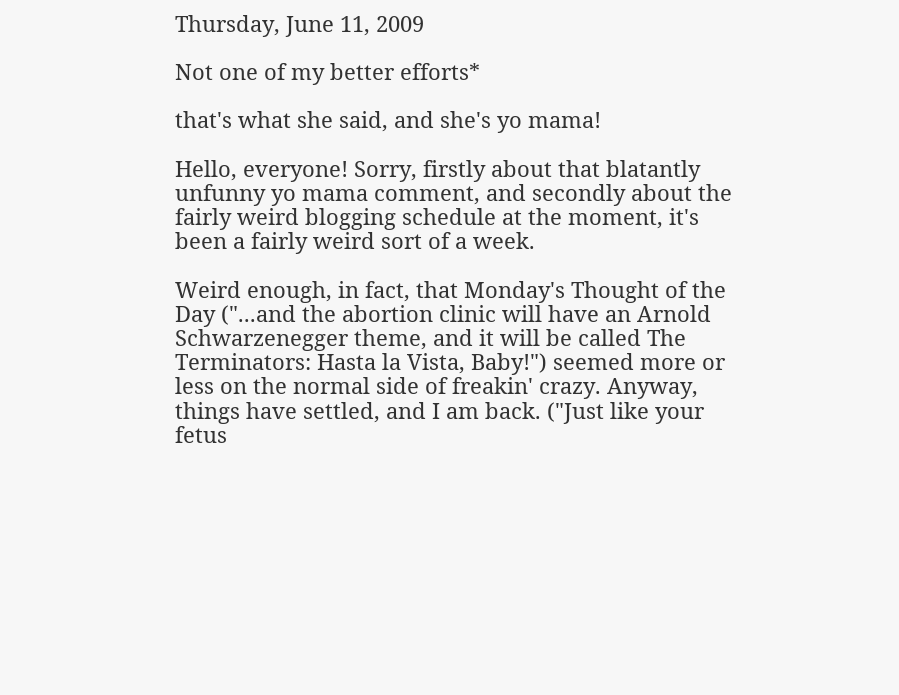Thursday, June 11, 2009

Not one of my better efforts*

that's what she said, and she's yo mama!

Hello, everyone! Sorry, firstly about that blatantly unfunny yo mama comment, and secondly about the fairly weird blogging schedule at the moment, it's been a fairly weird sort of a week.

Weird enough, in fact, that Monday's Thought of the Day ("...and the abortion clinic will have an Arnold Schwarzenegger theme, and it will be called The Terminators: Hasta la Vista, Baby!") seemed more or less on the normal side of freakin' crazy. Anyway, things have settled, and I am back. ("Just like your fetus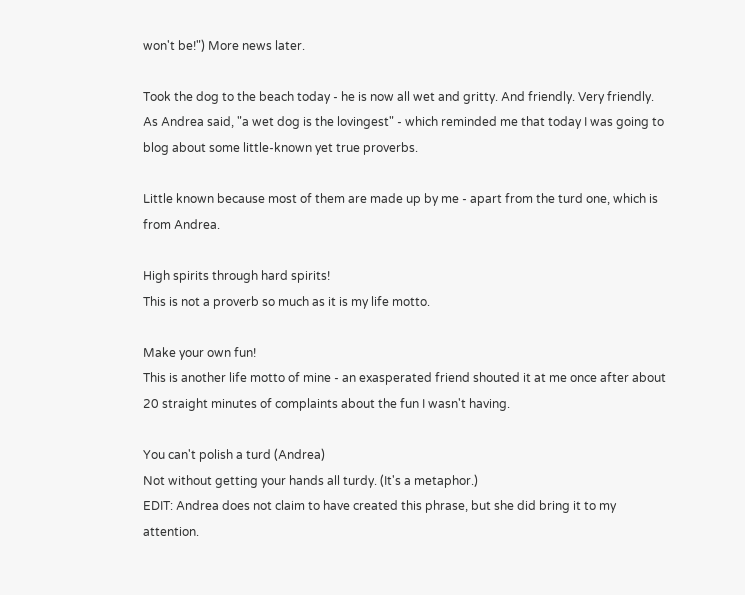won't be!") More news later.

Took the dog to the beach today - he is now all wet and gritty. And friendly. Very friendly. As Andrea said, "a wet dog is the lovingest" - which reminded me that today I was going to blog about some little-known yet true proverbs.

Little known because most of them are made up by me - apart from the turd one, which is from Andrea.

High spirits through hard spirits!
This is not a proverb so much as it is my life motto.

Make your own fun!
This is another life motto of mine - an exasperated friend shouted it at me once after about 20 straight minutes of complaints about the fun I wasn't having.

You can't polish a turd (Andrea)
Not without getting your hands all turdy. (It's a metaphor.)
EDIT: Andrea does not claim to have created this phrase, but she did bring it to my attention.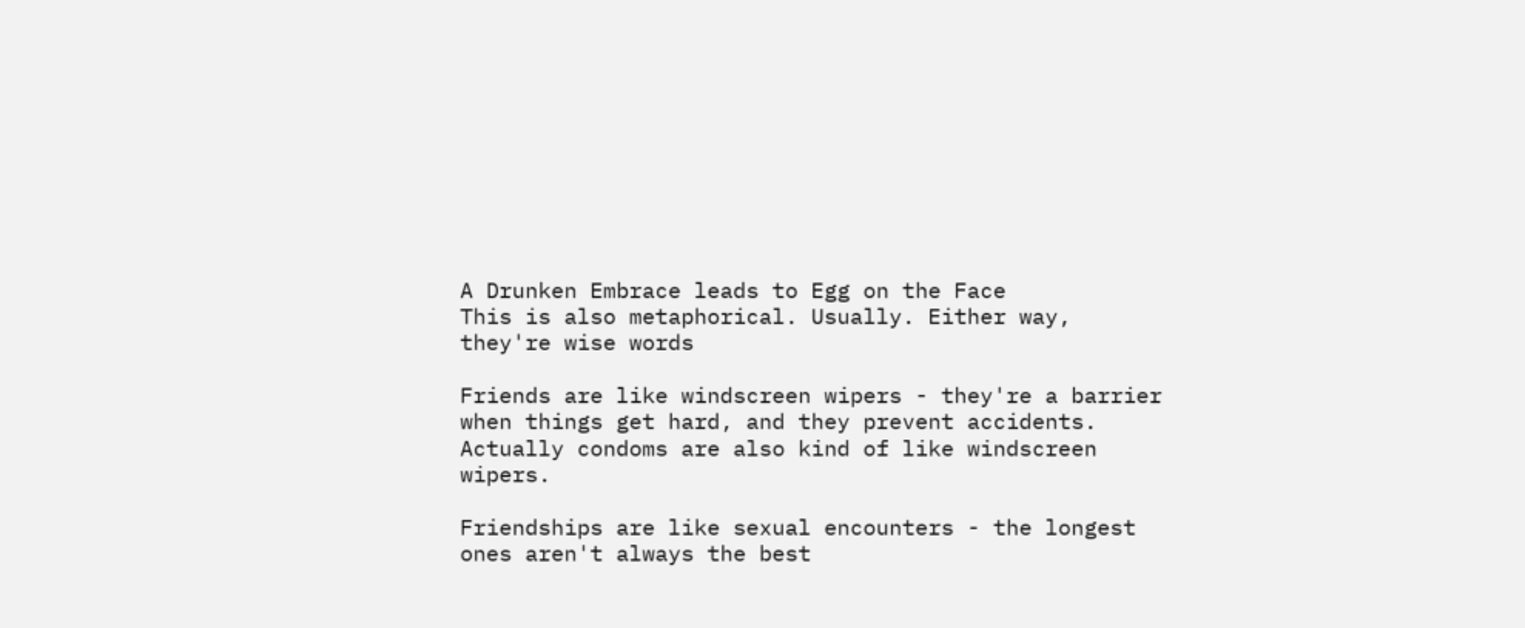A Drunken Embrace leads to Egg on the Face
This is also metaphorical. Usually. Either way, they're wise words

Friends are like windscreen wipers - they're a barrier when things get hard, and they prevent accidents.
Actually condoms are also kind of like windscreen wipers.

Friendships are like sexual encounters - the longest ones aren't always the best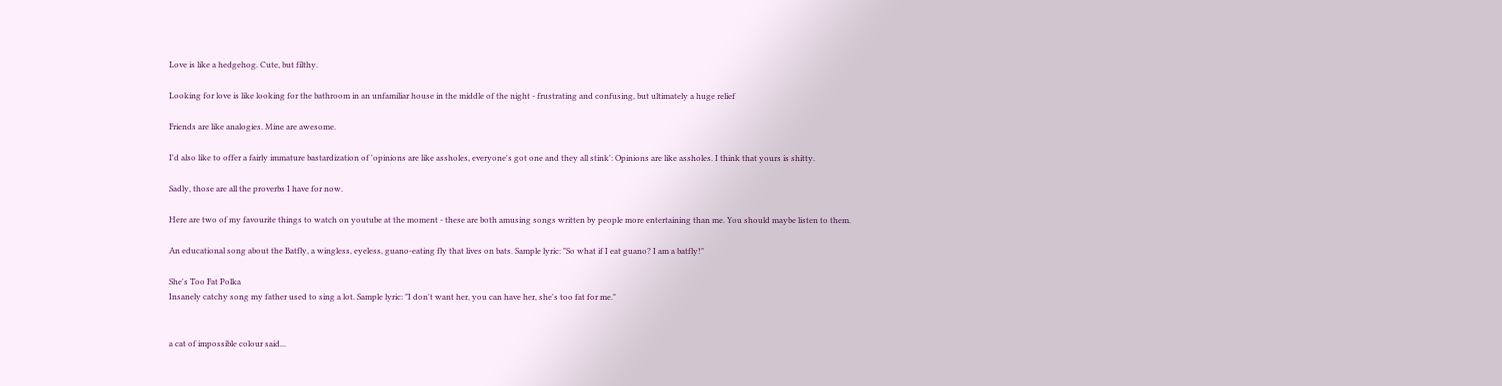Love is like a hedgehog. Cute, but filthy.

Looking for love is like looking for the bathroom in an unfamiliar house in the middle of the night - frustrating and confusing, but ultimately a huge relief

Friends are like analogies. Mine are awesome.

I'd also like to offer a fairly immature bastardization of 'opinions are like assholes, everyone's got one and they all stink': Opinions are like assholes. I think that yours is shitty.

Sadly, those are all the proverbs I have for now.

Here are two of my favourite things to watch on youtube at the moment - these are both amusing songs written by people more entertaining than me. You should maybe listen to them.

An educational song about the Batfly, a wingless, eyeless, guano-eating fly that lives on bats. Sample lyric: "So what if I eat guano? I am a batfly!"

She's Too Fat Polka
Insanely catchy song my father used to sing a lot. Sample lyric: "I don't want her, you can have her, she's too fat for me."


a cat of impossible colour said...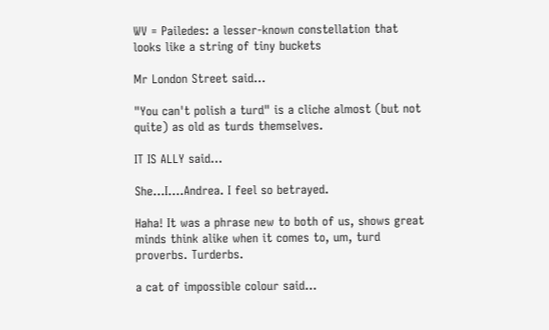WV = Pailedes: a lesser-known constellation that looks like a string of tiny buckets

Mr London Street said...

"You can't polish a turd" is a cliche almost (but not quite) as old as turds themselves.

IT IS ALLY said...

She...I....Andrea. I feel so betrayed.

Haha! It was a phrase new to both of us, shows great minds think alike when it comes to, um, turd proverbs. Turderbs.

a cat of impossible colour said...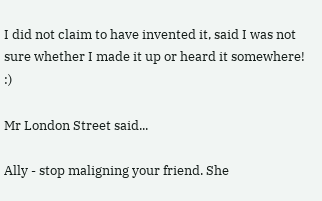I did not claim to have invented it, said I was not sure whether I made it up or heard it somewhere! :)

Mr London Street said...

Ally - stop maligning your friend. She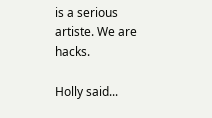is a serious artiste. We are hacks.

Holly said...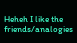Heheh I like the friends/analogies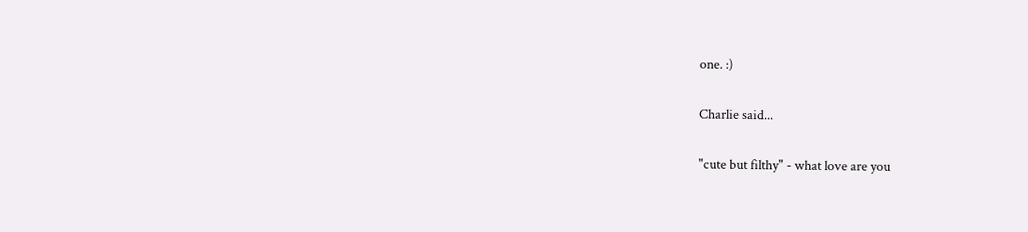one. :)

Charlie said...

"cute but filthy" - what love are you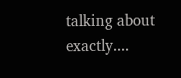talking about exactly....